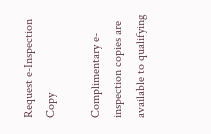Request e-Inspection Copy

Complimentary e-inspection copies are available to qualifying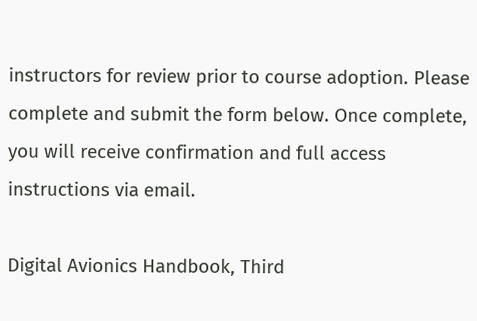instructors for review prior to course adoption. Please complete and submit the form below. Once complete, you will receive confirmation and full access instructions via email.

Digital Avionics Handbook, Third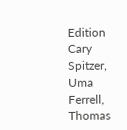Edition
Cary Spitzer, Uma Ferrell, Thomas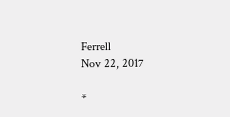Ferrell
Nov 22, 2017

*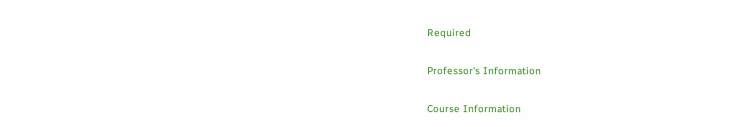Required

Professor's Information

Course Information